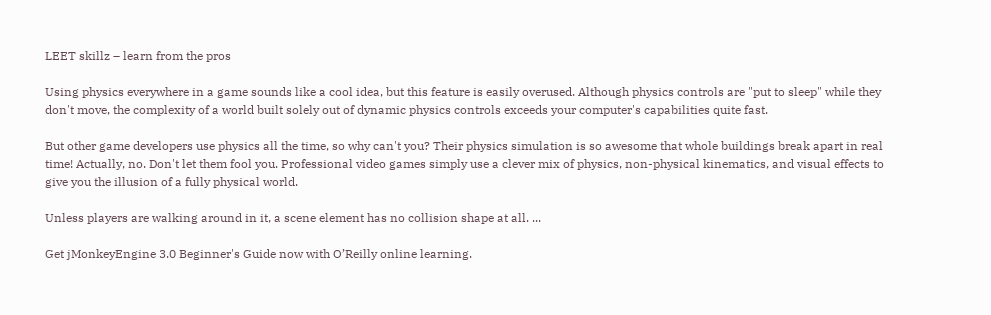LEET skillz – learn from the pros

Using physics everywhere in a game sounds like a cool idea, but this feature is easily overused. Although physics controls are "put to sleep" while they don't move, the complexity of a world built solely out of dynamic physics controls exceeds your computer's capabilities quite fast.

But other game developers use physics all the time, so why can't you? Their physics simulation is so awesome that whole buildings break apart in real time! Actually, no. Don't let them fool you. Professional video games simply use a clever mix of physics, non-physical kinematics, and visual effects to give you the illusion of a fully physical world.

Unless players are walking around in it, a scene element has no collision shape at all. ...

Get jMonkeyEngine 3.0 Beginner's Guide now with O’Reilly online learning.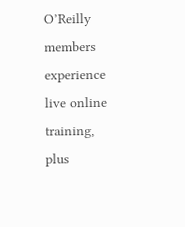O’Reilly members experience live online training, plus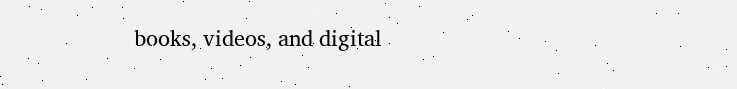books, videos, and digital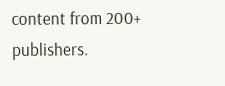content from 200+ publishers.